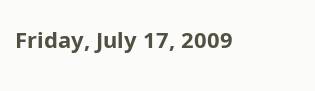Friday, July 17, 2009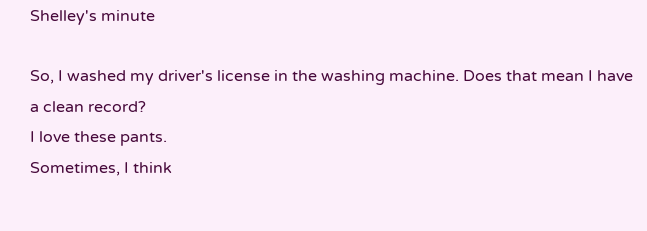Shelley's minute

So, I washed my driver's license in the washing machine. Does that mean I have a clean record?
I love these pants.
Sometimes, I think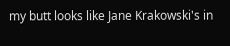my butt looks like Jane Krakowski's in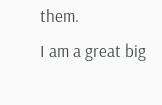them.
I am a great big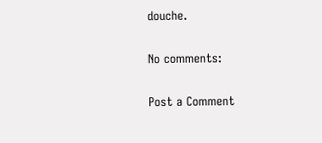douche.

No comments:

Post a Comment